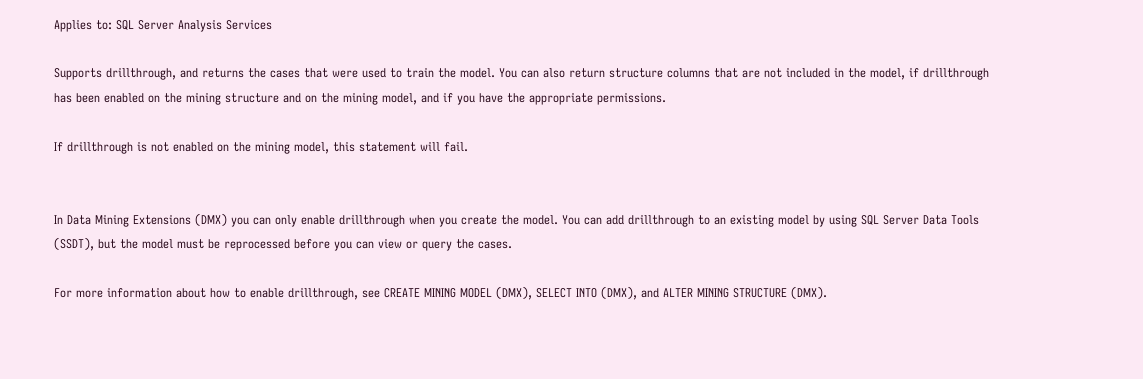Applies to: SQL Server Analysis Services

Supports drillthrough, and returns the cases that were used to train the model. You can also return structure columns that are not included in the model, if drillthrough has been enabled on the mining structure and on the mining model, and if you have the appropriate permissions.

If drillthrough is not enabled on the mining model, this statement will fail.


In Data Mining Extensions (DMX) you can only enable drillthrough when you create the model. You can add drillthrough to an existing model by using SQL Server Data Tools (SSDT), but the model must be reprocessed before you can view or query the cases.

For more information about how to enable drillthrough, see CREATE MINING MODEL (DMX), SELECT INTO (DMX), and ALTER MINING STRUCTURE (DMX).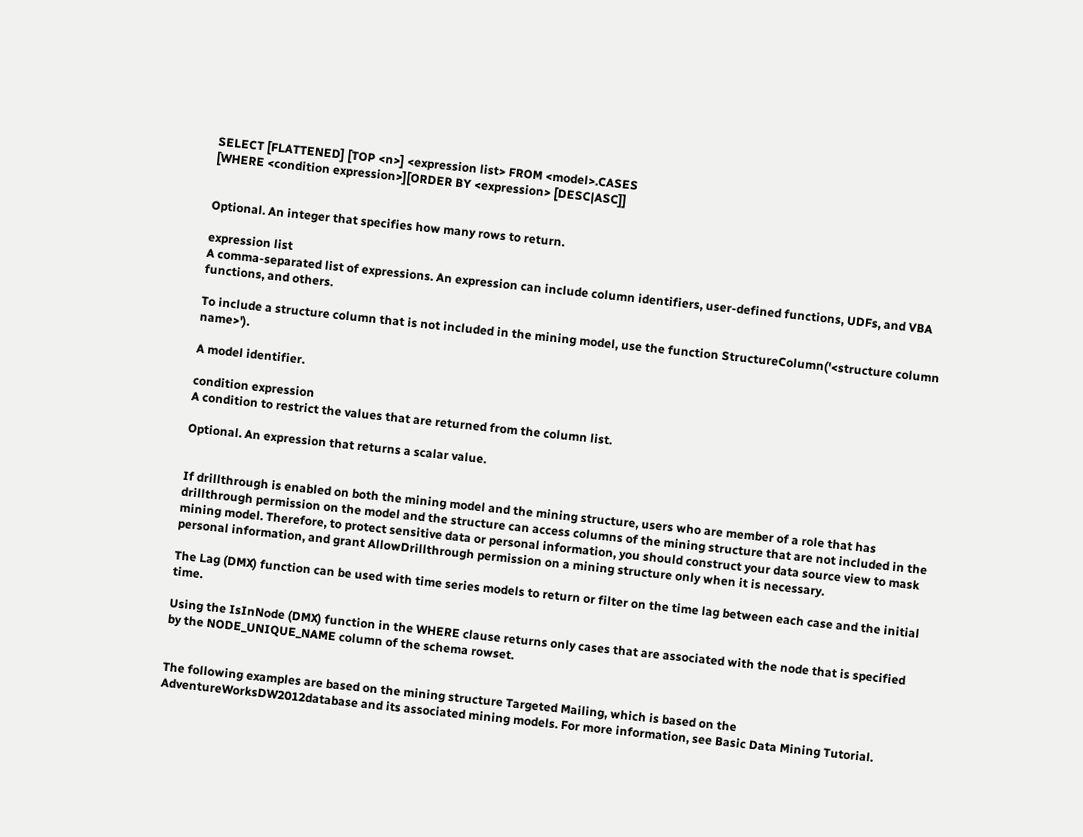SELECT [FLATTENED] [TOP <n>] <expression list> FROM <model>.CASES
[WHERE <condition expression>][ORDER BY <expression> [DESC|ASC]]


Optional. An integer that specifies how many rows to return.

expression list
A comma-separated list of expressions. An expression can include column identifiers, user-defined functions, UDFs, and VBA functions, and others.

To include a structure column that is not included in the mining model, use the function StructureColumn('<structure column name>').

A model identifier.

condition expression
A condition to restrict the values that are returned from the column list.

Optional. An expression that returns a scalar value.


If drillthrough is enabled on both the mining model and the mining structure, users who are member of a role that has drillthrough permission on the model and the structure can access columns of the mining structure that are not included in the mining model. Therefore, to protect sensitive data or personal information, you should construct your data source view to mask personal information, and grant AllowDrillthrough permission on a mining structure only when it is necessary.

The Lag (DMX) function can be used with time series models to return or filter on the time lag between each case and the initial time.

Using the IsInNode (DMX) function in the WHERE clause returns only cases that are associated with the node that is specified by the NODE_UNIQUE_NAME column of the schema rowset.


The following examples are based on the mining structure Targeted Mailing, which is based on the AdventureWorksDW2012database and its associated mining models. For more information, see Basic Data Mining Tutorial.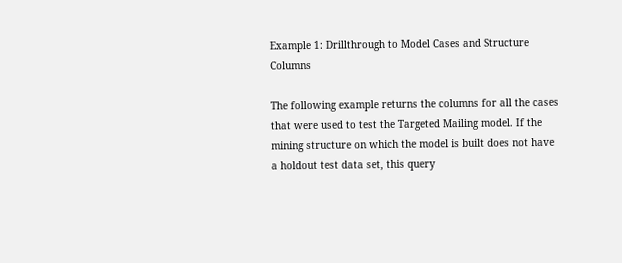Example 1: Drillthrough to Model Cases and Structure Columns

The following example returns the columns for all the cases that were used to test the Targeted Mailing model. If the mining structure on which the model is built does not have a holdout test data set, this query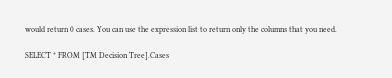would return 0 cases. You can use the expression list to return only the columns that you need.

SELECT * FROM [TM Decision Tree].Cases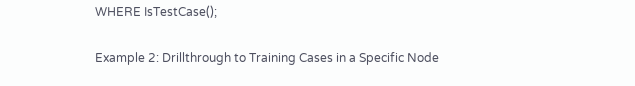WHERE IsTestCase();

Example 2: Drillthrough to Training Cases in a Specific Node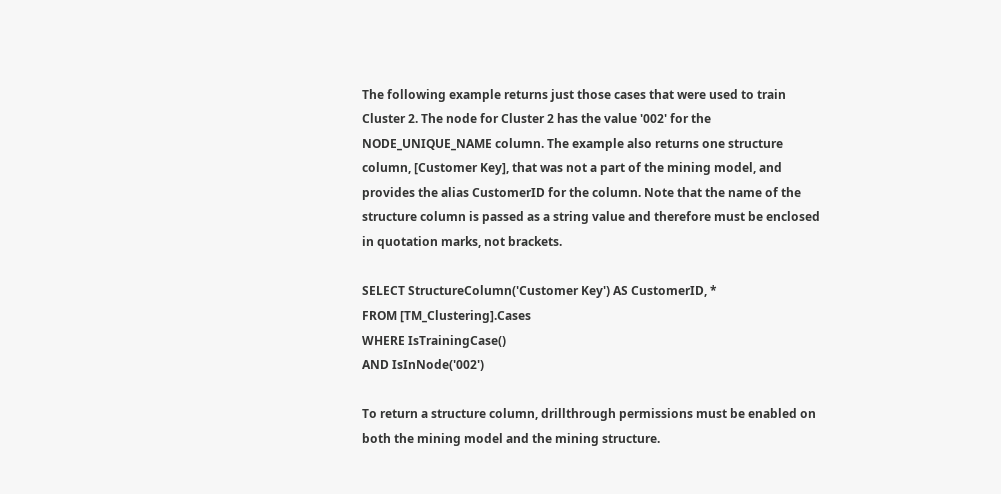The following example returns just those cases that were used to train Cluster 2. The node for Cluster 2 has the value '002' for the NODE_UNIQUE_NAME column. The example also returns one structure column, [Customer Key], that was not a part of the mining model, and provides the alias CustomerID for the column. Note that the name of the structure column is passed as a string value and therefore must be enclosed in quotation marks, not brackets.

SELECT StructureColumn('Customer Key') AS CustomerID, *
FROM [TM_Clustering].Cases
WHERE IsTrainingCase()
AND IsInNode('002')

To return a structure column, drillthrough permissions must be enabled on both the mining model and the mining structure.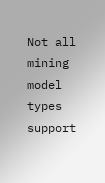Not all mining model types support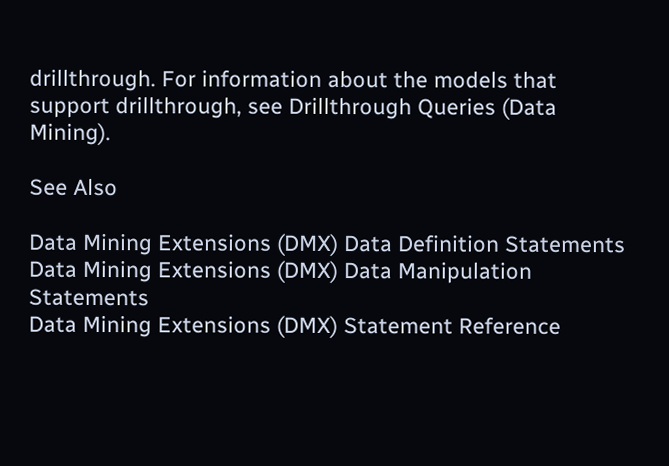drillthrough. For information about the models that support drillthrough, see Drillthrough Queries (Data Mining).

See Also

Data Mining Extensions (DMX) Data Definition Statements
Data Mining Extensions (DMX) Data Manipulation Statements
Data Mining Extensions (DMX) Statement Reference